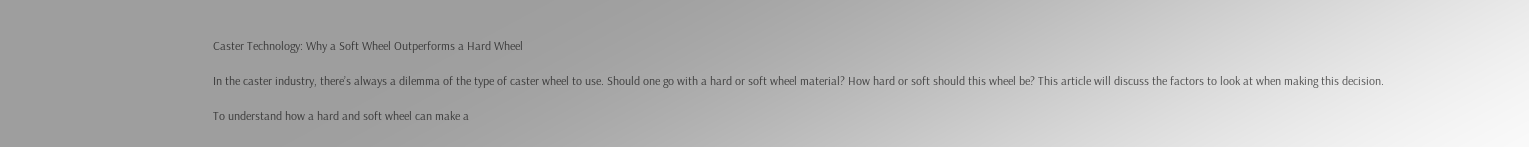Caster Technology: Why a Soft Wheel Outperforms a Hard Wheel

In the caster industry, there’s always a dilemma of the type of caster wheel to use. Should one go with a hard or soft wheel material? How hard or soft should this wheel be? This article will discuss the factors to look at when making this decision.

To understand how a hard and soft wheel can make a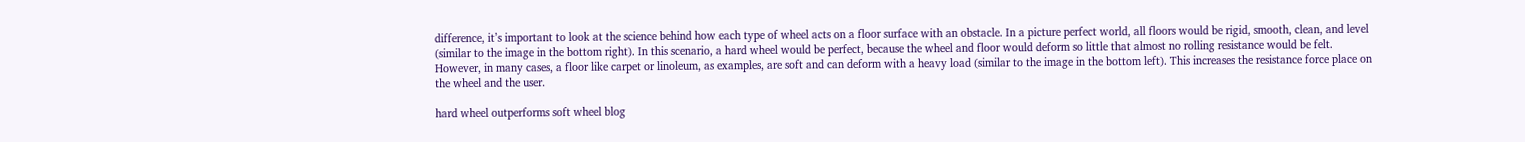difference, it’s important to look at the science behind how each type of wheel acts on a floor surface with an obstacle. In a picture perfect world, all floors would be rigid, smooth, clean, and level (similar to the image in the bottom right). In this scenario, a hard wheel would be perfect, because the wheel and floor would deform so little that almost no rolling resistance would be felt. However, in many cases, a floor like carpet or linoleum, as examples, are soft and can deform with a heavy load (similar to the image in the bottom left). This increases the resistance force place on the wheel and the user.

hard wheel outperforms soft wheel blog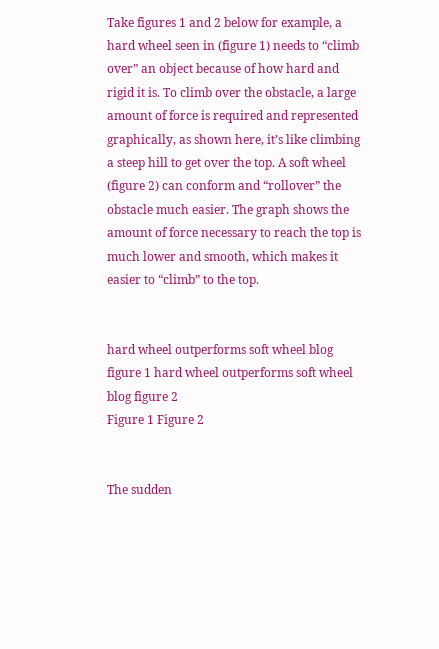Take figures 1 and 2 below for example, a hard wheel seen in (figure 1) needs to “climb over” an object because of how hard and rigid it is. To climb over the obstacle, a large amount of force is required and represented graphically, as shown here, it’s like climbing a steep hill to get over the top. A soft wheel (figure 2) can conform and “rollover” the obstacle much easier. The graph shows the amount of force necessary to reach the top is much lower and smooth, which makes it easier to “climb” to the top.


hard wheel outperforms soft wheel blog figure 1 hard wheel outperforms soft wheel blog figure 2
Figure 1 Figure 2


The sudden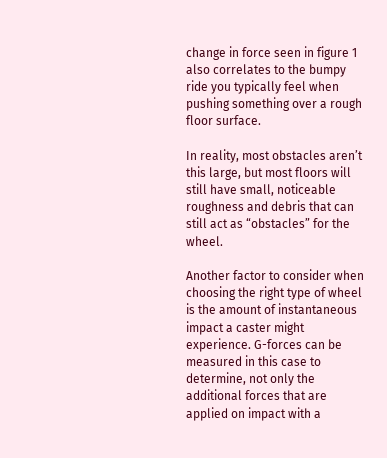change in force seen in figure 1 also correlates to the bumpy ride you typically feel when pushing something over a rough floor surface.

In reality, most obstacles aren’t this large, but most floors will still have small, noticeable roughness and debris that can still act as “obstacles” for the wheel.

Another factor to consider when choosing the right type of wheel is the amount of instantaneous impact a caster might experience. G-forces can be measured in this case to determine, not only the additional forces that are applied on impact with a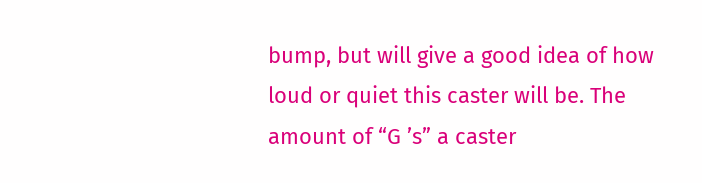bump, but will give a good idea of how loud or quiet this caster will be. The amount of “G ’s” a caster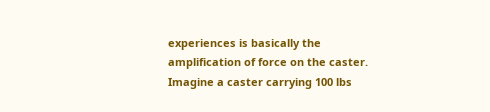experiences is basically the amplification of force on the caster. Imagine a caster carrying 100 lbs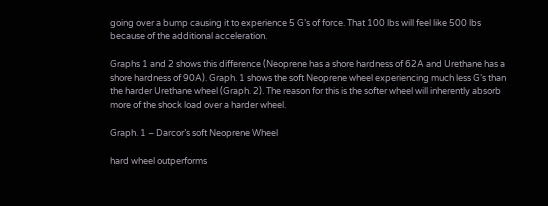going over a bump causing it to experience 5 G’s of force. That 100 lbs will feel like 500 lbs because of the additional acceleration.

Graphs 1 and 2 shows this difference (Neoprene has a shore hardness of 62A and Urethane has a shore hardness of 90A). Graph. 1 shows the soft Neoprene wheel experiencing much less G’s than the harder Urethane wheel (Graph. 2). The reason for this is the softer wheel will inherently absorb more of the shock load over a harder wheel.

Graph. 1 – Darcor’s soft Neoprene Wheel

hard wheel outperforms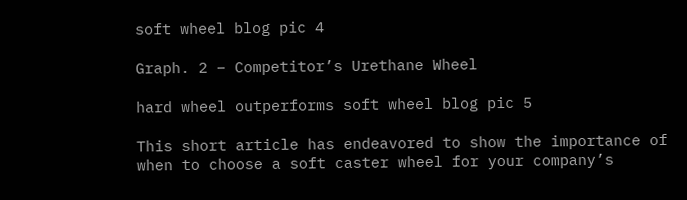soft wheel blog pic 4

Graph. 2 – Competitor’s Urethane Wheel

hard wheel outperforms soft wheel blog pic 5

This short article has endeavored to show the importance of when to choose a soft caster wheel for your company’s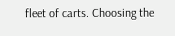fleet of carts. Choosing the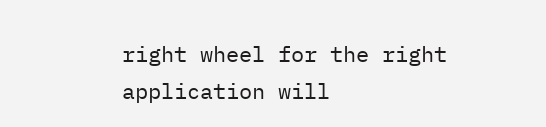right wheel for the right application will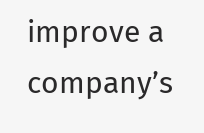improve a company’s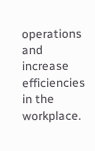operations and increase efficiencies in the workplace.